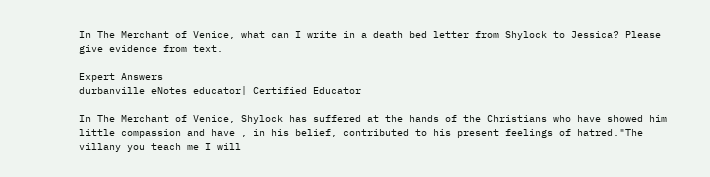In The Merchant of Venice, what can I write in a death bed letter from Shylock to Jessica? Please give evidence from text.

Expert Answers
durbanville eNotes educator| Certified Educator

In The Merchant of Venice, Shylock has suffered at the hands of the Christians who have showed him little compassion and have , in his belief, contributed to his present feelings of hatred."The villany you teach me I will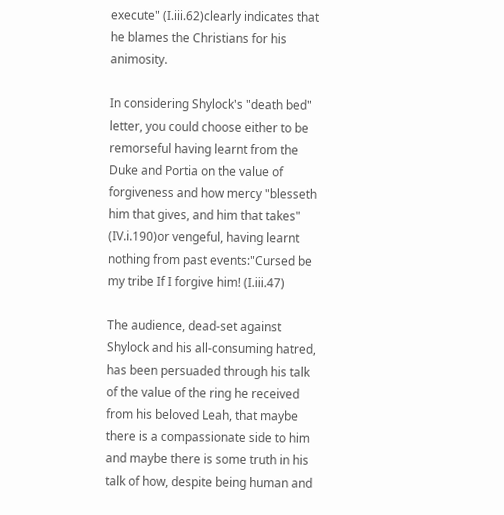execute" (I.iii.62)clearly indicates that he blames the Christians for his animosity.

In considering Shylock's "death bed" letter, you could choose either to be remorseful having learnt from the Duke and Portia on the value of forgiveness and how mercy "blesseth him that gives, and him that takes" (IV.i.190)or vengeful, having learnt nothing from past events:"Cursed be my tribe If I forgive him! (I.iii.47)

The audience, dead-set against Shylock and his all-consuming hatred, has been persuaded through his talk of the value of the ring he received from his beloved Leah, that maybe there is a compassionate side to him and maybe there is some truth in his talk of how, despite being human and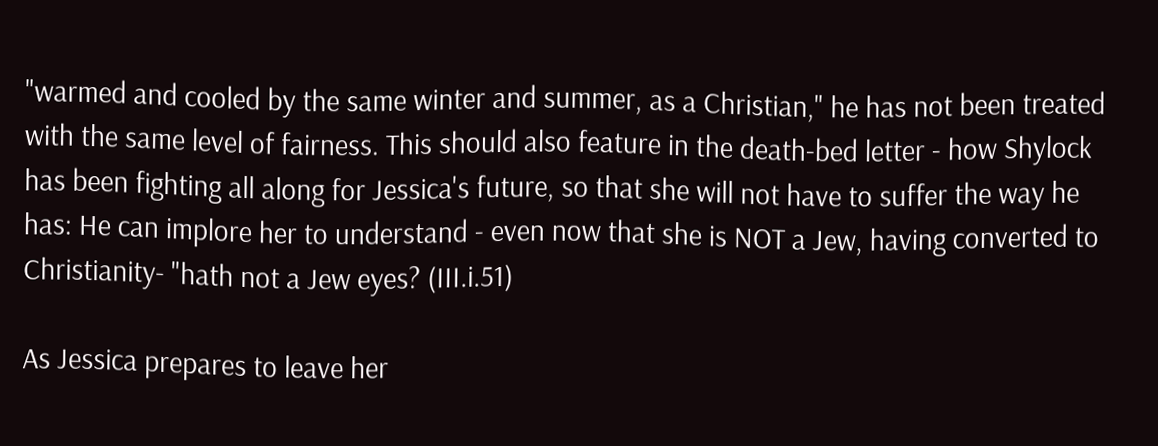"warmed and cooled by the same winter and summer, as a Christian," he has not been treated with the same level of fairness. This should also feature in the death-bed letter - how Shylock has been fighting all along for Jessica's future, so that she will not have to suffer the way he has: He can implore her to understand - even now that she is NOT a Jew, having converted to Christianity- "hath not a Jew eyes? (III.i.51)

As Jessica prepares to leave her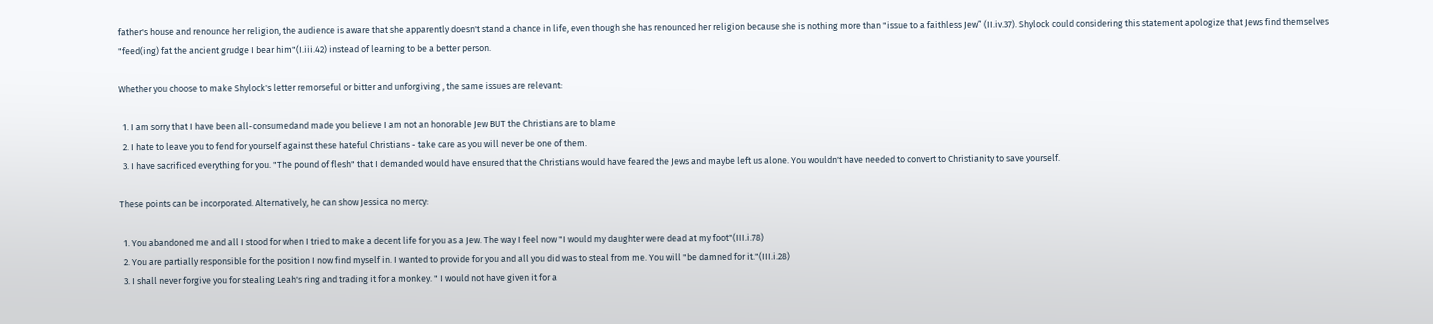father's house and renounce her religion, the audience is aware that she apparently doesn't stand a chance in life, even though she has renounced her religion because she is nothing more than "issue to a faithless Jew” (II.iv.37). Shylock could considering this statement apologize that Jews find themselves  "feed(ing) fat the ancient grudge I bear him"(I.iii.42) instead of learning to be a better person.

Whether you choose to make Shylock's letter remorseful or bitter and unforgiving , the same issues are relevant:

  1. I am sorry that I have been all-consumedand made you believe I am not an honorable Jew BUT the Christians are to blame
  2. I hate to leave you to fend for yourself against these hateful Christians - take care as you will never be one of them.
  3. I have sacrificed everything for you. "The pound of flesh" that I demanded would have ensured that the Christians would have feared the Jews and maybe left us alone. You wouldn't have needed to convert to Christianity to save yourself.

These points can be incorporated. Alternatively, he can show Jessica no mercy:

  1. You abandoned me and all I stood for when I tried to make a decent life for you as a Jew. The way I feel now "I would my daughter were dead at my foot"(III.i.78)
  2. You are partially responsible for the position I now find myself in. I wanted to provide for you and all you did was to steal from me. You will "be damned for it."(III.i.28)
  3. I shall never forgive you for stealing Leah's ring and trading it for a monkey. " I would not have given it for a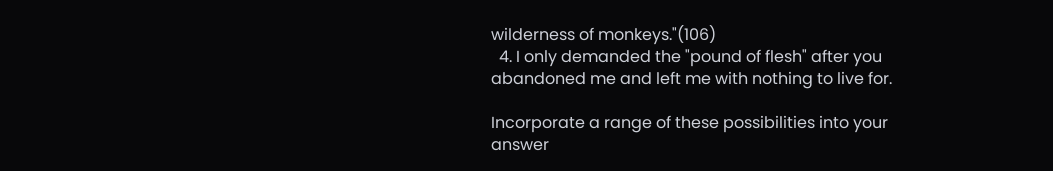wilderness of monkeys."(106)
  4. I only demanded the "pound of flesh" after you abandoned me and left me with nothing to live for.

Incorporate a range of these possibilities into your answer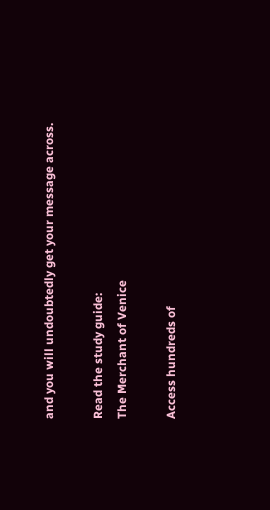and you will undoubtedly get your message across.

Read the study guide:
The Merchant of Venice

Access hundreds of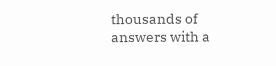thousands of answers with a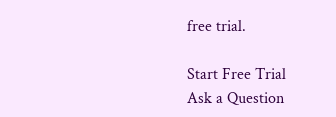free trial.

Start Free Trial
Ask a Question